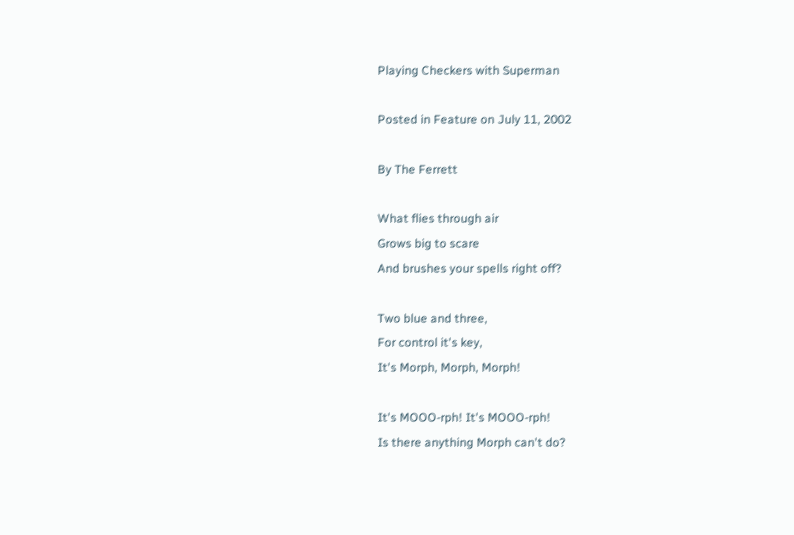Playing Checkers with Superman

Posted in Feature on July 11, 2002

By The Ferrett

What flies through air
Grows big to scare
And brushes your spells right off?

Two blue and three,
For control it's key,
It's Morph, Morph, Morph!

It's MOOO-rph! It's MOOO-rph!
Is there anything Morph can't do?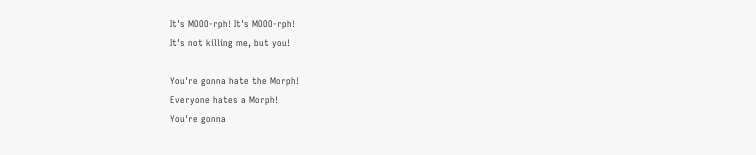It's MOOO-rph! It's MOOO-rph!
It's not killing me, but you!

You're gonna hate the Morph!
Everyone hates a Morph!
You're gonna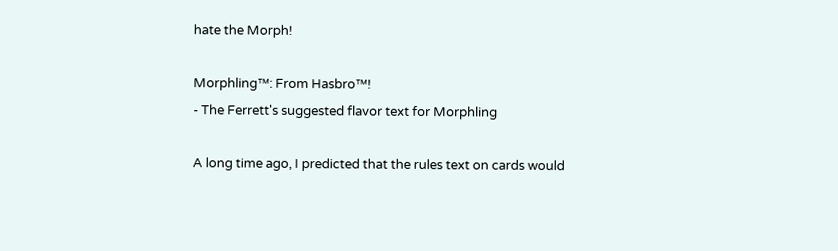hate the Morph!

Morphling™: From Hasbro™!
- The Ferrett's suggested flavor text for Morphling

A long time ago, I predicted that the rules text on cards would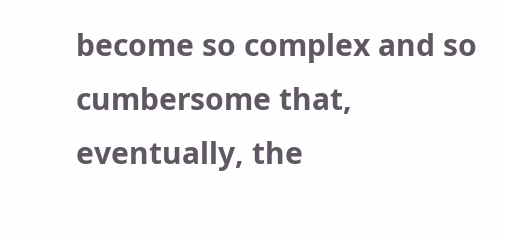become so complex and so cumbersome that, eventually, the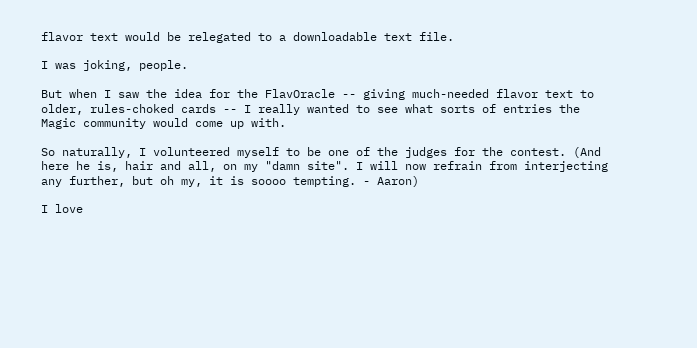flavor text would be relegated to a downloadable text file.

I was joking, people.

But when I saw the idea for the FlavOracle -- giving much-needed flavor text to older, rules-choked cards -- I really wanted to see what sorts of entries the Magic community would come up with.

So naturally, I volunteered myself to be one of the judges for the contest. (And here he is, hair and all, on my "damn site". I will now refrain from interjecting any further, but oh my, it is soooo tempting. - Aaron)

I love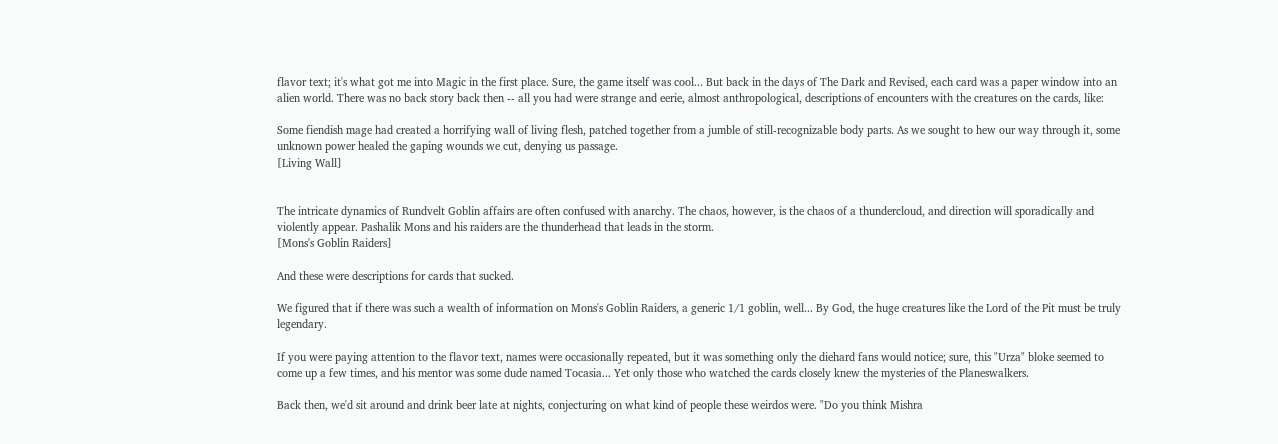flavor text; it's what got me into Magic in the first place. Sure, the game itself was cool... But back in the days of The Dark and Revised, each card was a paper window into an alien world. There was no back story back then -- all you had were strange and eerie, almost anthropological, descriptions of encounters with the creatures on the cards, like:

Some fiendish mage had created a horrifying wall of living flesh, patched together from a jumble of still-recognizable body parts. As we sought to hew our way through it, some unknown power healed the gaping wounds we cut, denying us passage.
[Living Wall]


The intricate dynamics of Rundvelt Goblin affairs are often confused with anarchy. The chaos, however, is the chaos of a thundercloud, and direction will sporadically and violently appear. Pashalik Mons and his raiders are the thunderhead that leads in the storm.
[Mons's Goblin Raiders]

And these were descriptions for cards that sucked.

We figured that if there was such a wealth of information on Mons's Goblin Raiders, a generic 1/1 goblin, well... By God, the huge creatures like the Lord of the Pit must be truly legendary.

If you were paying attention to the flavor text, names were occasionally repeated, but it was something only the diehard fans would notice; sure, this "Urza" bloke seemed to come up a few times, and his mentor was some dude named Tocasia... Yet only those who watched the cards closely knew the mysteries of the Planeswalkers.

Back then, we'd sit around and drink beer late at nights, conjecturing on what kind of people these weirdos were. "Do you think Mishra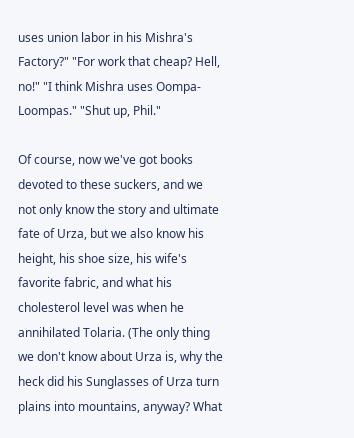uses union labor in his Mishra's Factory?" "For work that cheap? Hell, no!" "I think Mishra uses Oompa-Loompas." "Shut up, Phil."

Of course, now we've got books devoted to these suckers, and we not only know the story and ultimate fate of Urza, but we also know his height, his shoe size, his wife's favorite fabric, and what his cholesterol level was when he annihilated Tolaria. (The only thing we don't know about Urza is, why the heck did his Sunglasses of Urza turn plains into mountains, anyway? What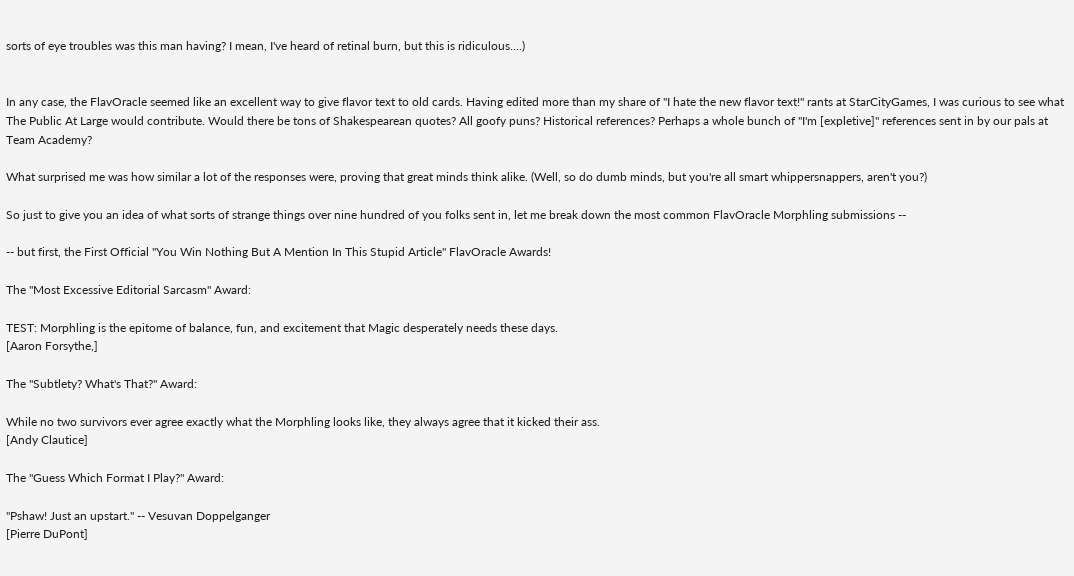sorts of eye troubles was this man having? I mean, I've heard of retinal burn, but this is ridiculous....)


In any case, the FlavOracle seemed like an excellent way to give flavor text to old cards. Having edited more than my share of "I hate the new flavor text!" rants at StarCityGames, I was curious to see what The Public At Large would contribute. Would there be tons of Shakespearean quotes? All goofy puns? Historical references? Perhaps a whole bunch of "I'm [expletive]" references sent in by our pals at Team Academy?

What surprised me was how similar a lot of the responses were, proving that great minds think alike. (Well, so do dumb minds, but you're all smart whippersnappers, aren't you?)

So just to give you an idea of what sorts of strange things over nine hundred of you folks sent in, let me break down the most common FlavOracle Morphling submissions --

-- but first, the First Official "You Win Nothing But A Mention In This Stupid Article" FlavOracle Awards!

The "Most Excessive Editorial Sarcasm" Award:

TEST: Morphling is the epitome of balance, fun, and excitement that Magic desperately needs these days.
[Aaron Forsythe,]

The "Subtlety? What's That?" Award:

While no two survivors ever agree exactly what the Morphling looks like, they always agree that it kicked their ass.
[Andy Clautice]

The "Guess Which Format I Play?" Award:

"Pshaw! Just an upstart." -- Vesuvan Doppelganger
[Pierre DuPont]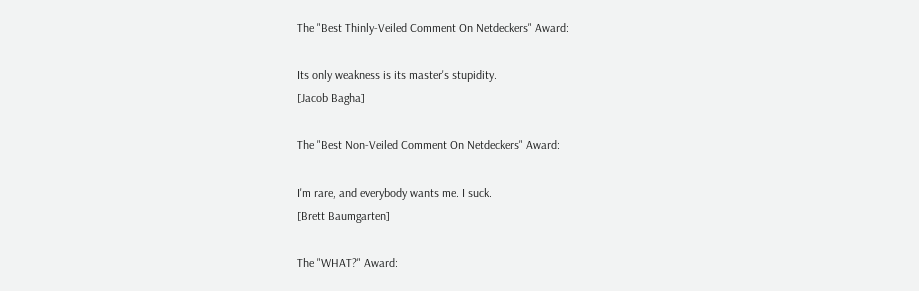The "Best Thinly-Veiled Comment On Netdeckers" Award:

Its only weakness is its master's stupidity.
[Jacob Bagha]

The "Best Non-Veiled Comment On Netdeckers" Award:

I'm rare, and everybody wants me. I suck.
[Brett Baumgarten]

The "WHAT?" Award: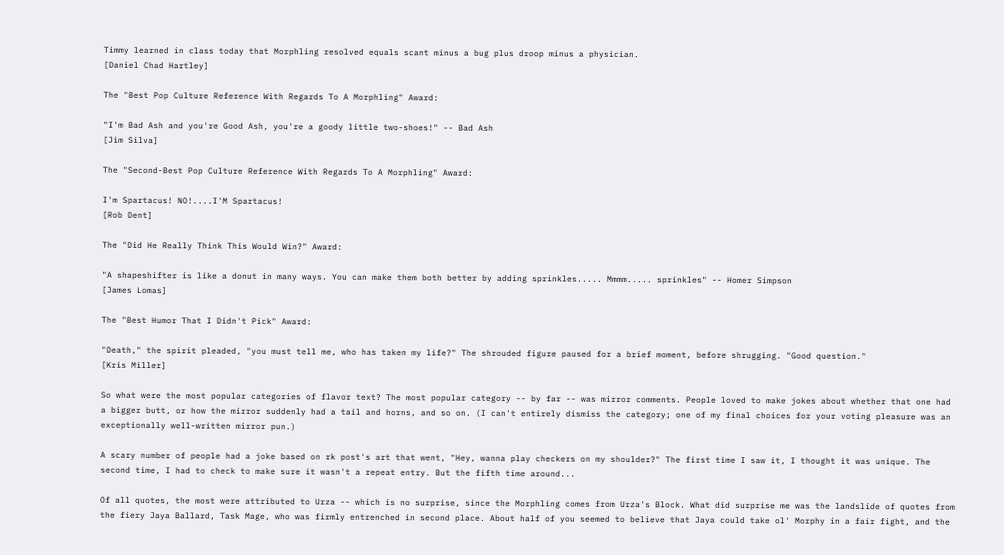Timmy learned in class today that Morphling resolved equals scant minus a bug plus droop minus a physician.
[Daniel Chad Hartley]

The "Best Pop Culture Reference With Regards To A Morphling" Award:

"I'm Bad Ash and you're Good Ash, you're a goody little two-shoes!" -- Bad Ash
[Jim Silva]

The "Second-Best Pop Culture Reference With Regards To A Morphling" Award:

I'm Spartacus! NO!....I'M Spartacus!
[Rob Dent]

The "Did He Really Think This Would Win?" Award:

"A shapeshifter is like a donut in many ways. You can make them both better by adding sprinkles..... Mmmm..... sprinkles" -- Homer Simpson
[James Lomas]

The "Best Humor That I Didn't Pick" Award:

"Death," the spirit pleaded, "you must tell me, who has taken my life?" The shrouded figure paused for a brief moment, before shrugging. "Good question."
[Kris Miller]

So what were the most popular categories of flavor text? The most popular category -- by far -- was mirror comments. People loved to make jokes about whether that one had a bigger butt, or how the mirror suddenly had a tail and horns, and so on. (I can't entirely dismiss the category; one of my final choices for your voting pleasure was an exceptionally well-written mirror pun.)

A scary number of people had a joke based on rk post's art that went, "Hey, wanna play checkers on my shoulder?" The first time I saw it, I thought it was unique. The second time, I had to check to make sure it wasn't a repeat entry. But the fifth time around...

Of all quotes, the most were attributed to Urza -- which is no surprise, since the Morphling comes from Urza's Block. What did surprise me was the landslide of quotes from the fiery Jaya Ballard, Task Mage, who was firmly entrenched in second place. About half of you seemed to believe that Jaya could take ol' Morphy in a fair fight, and the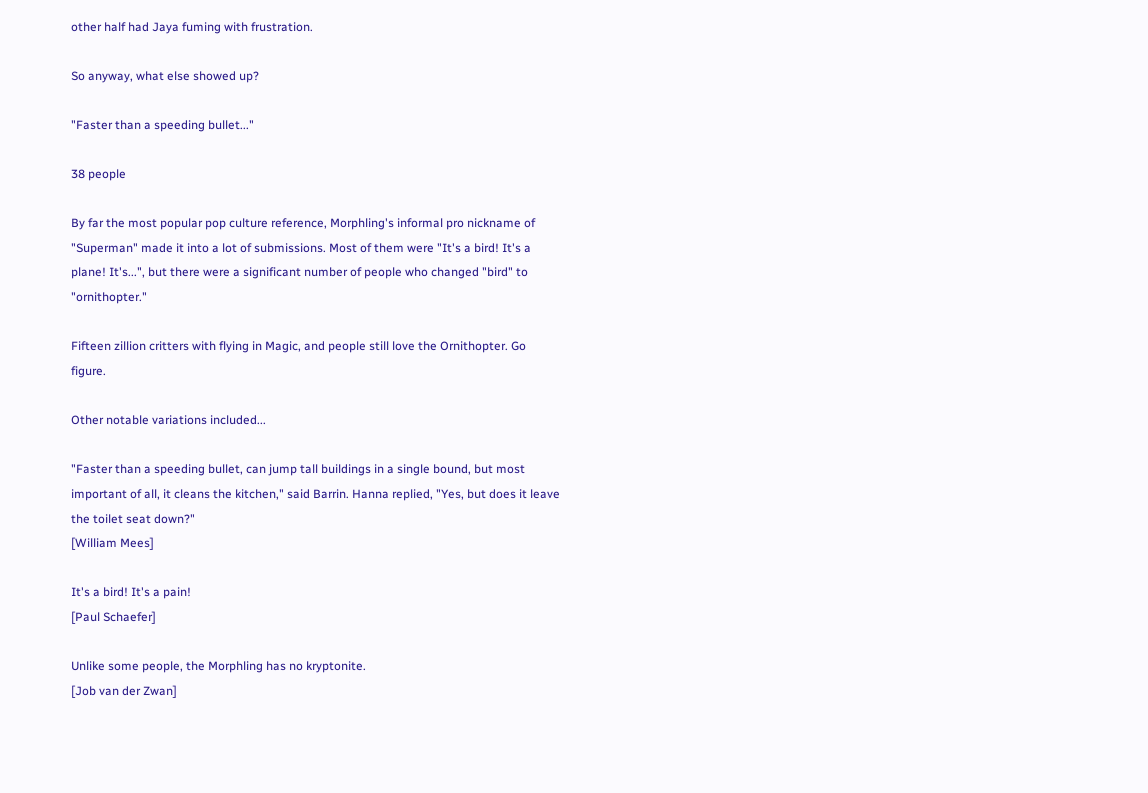other half had Jaya fuming with frustration.

So anyway, what else showed up?

"Faster than a speeding bullet..."

38 people

By far the most popular pop culture reference, Morphling's informal pro nickname of "Superman" made it into a lot of submissions. Most of them were "It's a bird! It's a plane! It's...", but there were a significant number of people who changed "bird" to "ornithopter."

Fifteen zillion critters with flying in Magic, and people still love the Ornithopter. Go figure.

Other notable variations included...

"Faster than a speeding bullet, can jump tall buildings in a single bound, but most important of all, it cleans the kitchen," said Barrin. Hanna replied, "Yes, but does it leave the toilet seat down?"
[William Mees]

It's a bird! It's a pain!
[Paul Schaefer]

Unlike some people, the Morphling has no kryptonite.
[Job van der Zwan]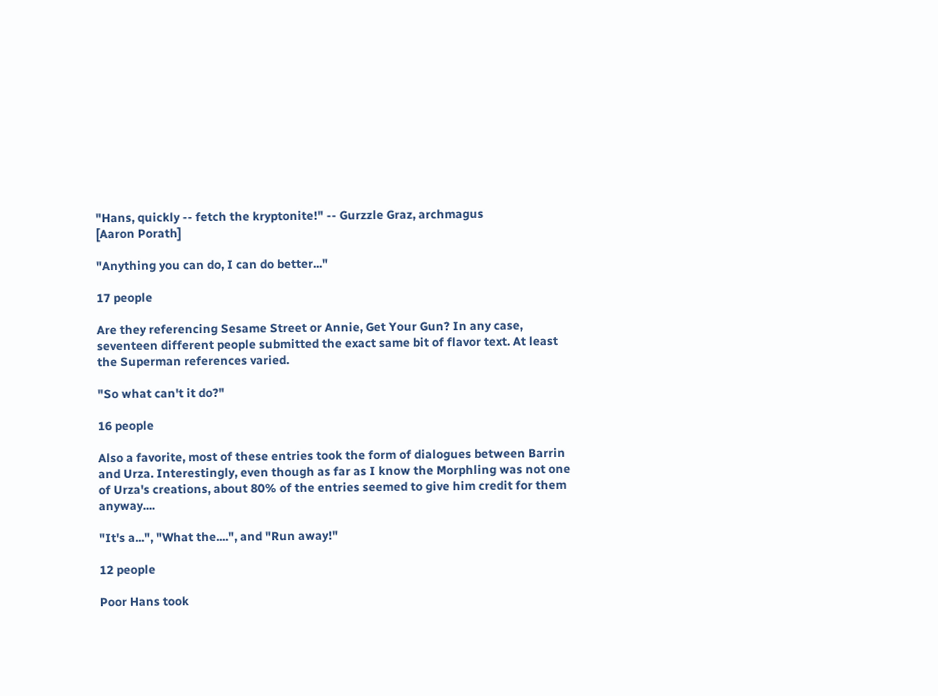"Hans, quickly -- fetch the kryptonite!" -- Gurzzle Graz, archmagus
[Aaron Porath]

"Anything you can do, I can do better..."

17 people

Are they referencing Sesame Street or Annie, Get Your Gun? In any case, seventeen different people submitted the exact same bit of flavor text. At least the Superman references varied.

"So what can't it do?"

16 people

Also a favorite, most of these entries took the form of dialogues between Barrin and Urza. Interestingly, even though as far as I know the Morphling was not one of Urza's creations, about 80% of the entries seemed to give him credit for them anyway....

"It's a...", "What the....", and "Run away!"

12 people

Poor Hans took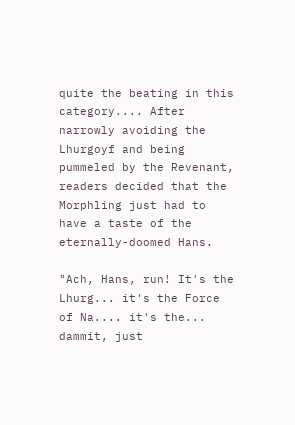quite the beating in this category.... After narrowly avoiding the Lhurgoyf and being pummeled by the Revenant, readers decided that the Morphling just had to have a taste of the eternally-doomed Hans.

"Ach, Hans, run! It's the Lhurg... it's the Force of Na.... it's the... dammit, just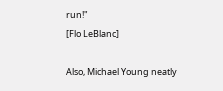run!"
[Flo LeBlanc]

Also, Michael Young neatly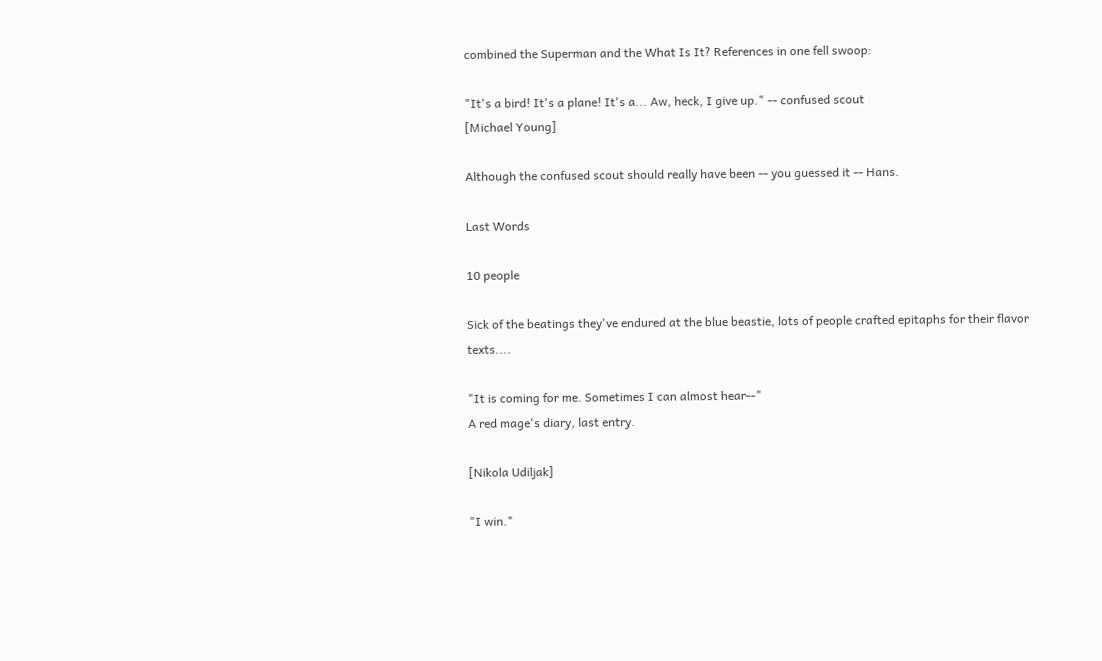combined the Superman and the What Is It? References in one fell swoop:

"It's a bird! It's a plane! It's a... Aw, heck, I give up." -- confused scout
[Michael Young]

Although the confused scout should really have been -- you guessed it -- Hans.

Last Words

10 people

Sick of the beatings they've endured at the blue beastie, lots of people crafted epitaphs for their flavor texts....

"It is coming for me. Sometimes I can almost hear--"
A red mage's diary, last entry.

[Nikola Udiljak]

"I win."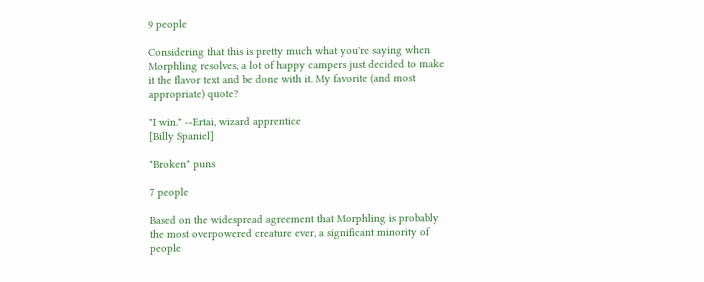9 people

Considering that this is pretty much what you're saying when Morphling resolves, a lot of happy campers just decided to make it the flavor text and be done with it. My favorite (and most appropriate) quote?

"I win." --Ertai, wizard apprentice
[Billy Spaniel]

"Broken" puns

7 people

Based on the widespread agreement that Morphling is probably the most overpowered creature ever, a significant minority of people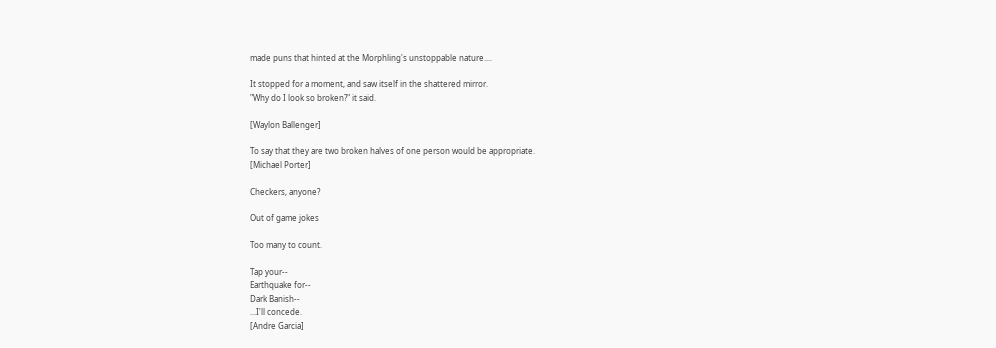made puns that hinted at the Morphling's unstoppable nature....

It stopped for a moment, and saw itself in the shattered mirror.
"Why do I look so broken?" it said.

[Waylon Ballenger]

To say that they are two broken halves of one person would be appropriate.
[Michael Porter]

Checkers, anyone?

Out of game jokes

Too many to count.

Tap your--
Earthquake for--
Dark Banish--
...I'll concede.
[Andre Garcia]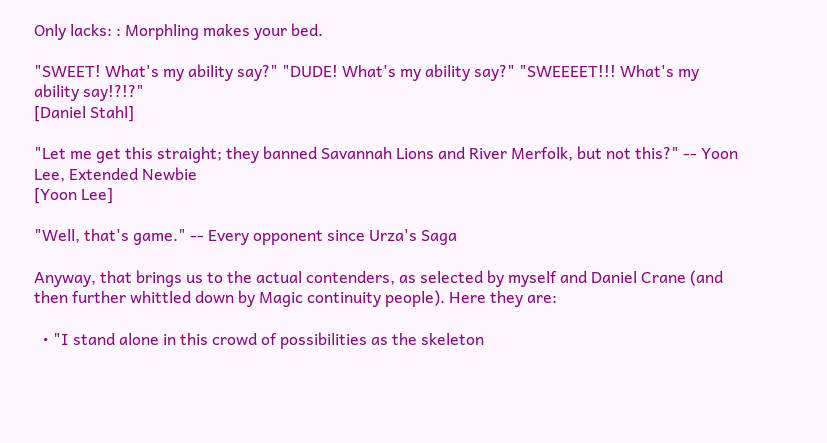Only lacks: : Morphling makes your bed.

"SWEET! What's my ability say?" "DUDE! What's my ability say?" "SWEEEET!!! What's my ability say!?!?"
[Daniel Stahl]

"Let me get this straight; they banned Savannah Lions and River Merfolk, but not this?" -- Yoon Lee, Extended Newbie
[Yoon Lee]

"Well, that's game." -- Every opponent since Urza's Saga

Anyway, that brings us to the actual contenders, as selected by myself and Daniel Crane (and then further whittled down by Magic continuity people). Here they are:

  • "I stand alone in this crowd of possibilities as the skeleton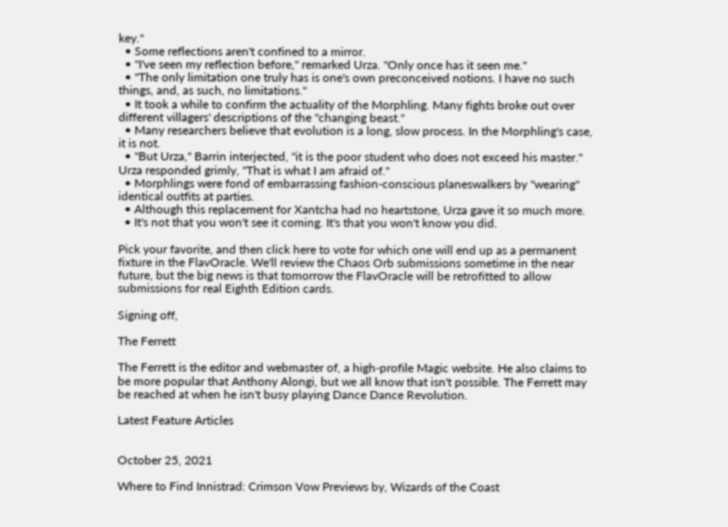key."
  • Some reflections aren't confined to a mirror.
  • "I've seen my reflection before," remarked Urza. "Only once has it seen me."
  • "The only limitation one truly has is one's own preconceived notions. I have no such things, and, as such, no limitations."
  • It took a while to confirm the actuality of the Morphling. Many fights broke out over different villagers' descriptions of the "changing beast."
  • Many researchers believe that evolution is a long, slow process. In the Morphling's case, it is not.
  • "But Urza," Barrin interjected, "it is the poor student who does not exceed his master." Urza responded grimly, "That is what I am afraid of."
  • Morphlings were fond of embarrassing fashion-conscious planeswalkers by "wearing" identical outfits at parties.
  • Although this replacement for Xantcha had no heartstone, Urza gave it so much more.
  • It's not that you won't see it coming. It's that you won't know you did.

Pick your favorite, and then click here to vote for which one will end up as a permanent fixture in the FlavOracle. We'll review the Chaos Orb submissions sometime in the near future, but the big news is that tomorrow the FlavOracle will be retrofitted to allow submissions for real Eighth Edition cards.

Signing off,

The Ferrett

The Ferrett is the editor and webmaster of, a high-profile Magic website. He also claims to be more popular that Anthony Alongi, but we all know that isn't possible. The Ferrett may be reached at when he isn't busy playing Dance Dance Revolution.

Latest Feature Articles


October 25, 2021

Where to Find Innistrad: Crimson Vow Previews by, Wizards of the Coast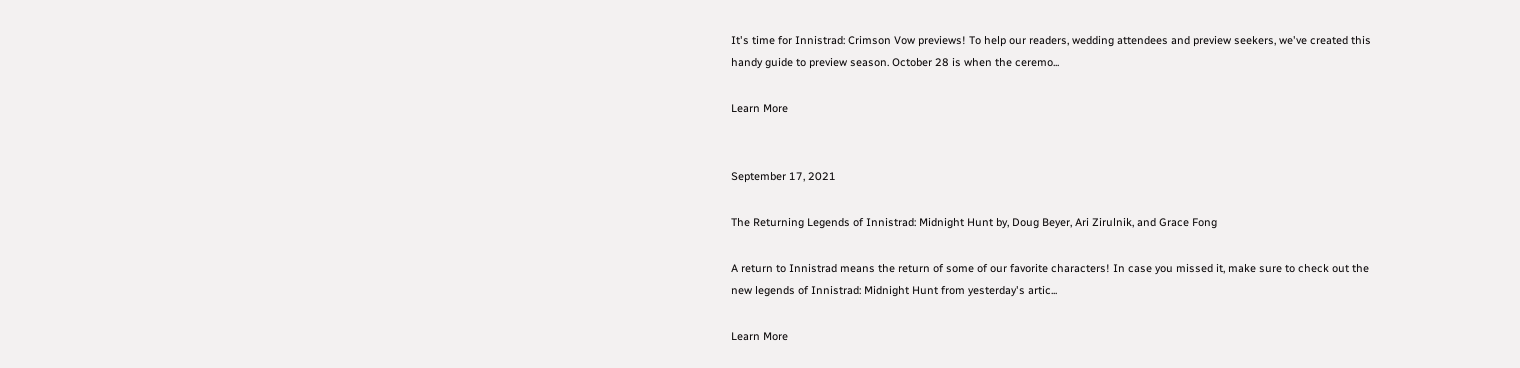It's time for Innistrad: Crimson Vow previews! To help our readers, wedding attendees and preview seekers, we've created this handy guide to preview season. October 28 is when the ceremo...

Learn More


September 17, 2021

The Returning Legends of Innistrad: Midnight Hunt by, Doug Beyer, Ari Zirulnik, and Grace Fong

A return to Innistrad means the return of some of our favorite characters! In case you missed it, make sure to check out the new legends of Innistrad: Midnight Hunt from yesterday's artic...

Learn More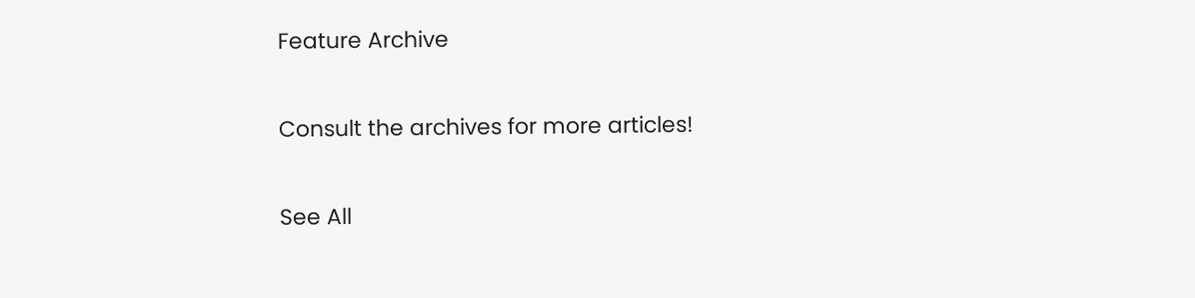Feature Archive

Consult the archives for more articles!

See All